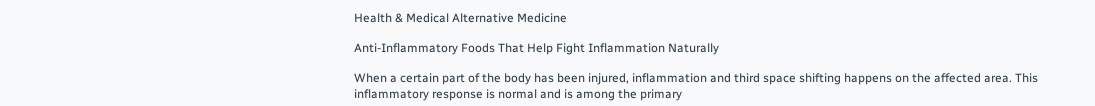Health & Medical Alternative Medicine

Anti-Inflammatory Foods That Help Fight Inflammation Naturally

When a certain part of the body has been injured, inflammation and third space shifting happens on the affected area. This inflammatory response is normal and is among the primary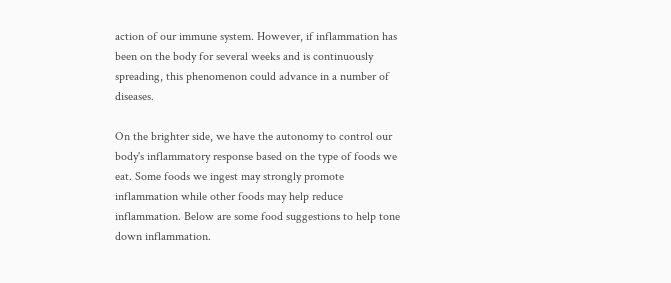action of our immune system. However, if inflammation has been on the body for several weeks and is continuously spreading, this phenomenon could advance in a number of diseases.

On the brighter side, we have the autonomy to control our body's inflammatory response based on the type of foods we eat. Some foods we ingest may strongly promote inflammation while other foods may help reduce inflammation. Below are some food suggestions to help tone down inflammation.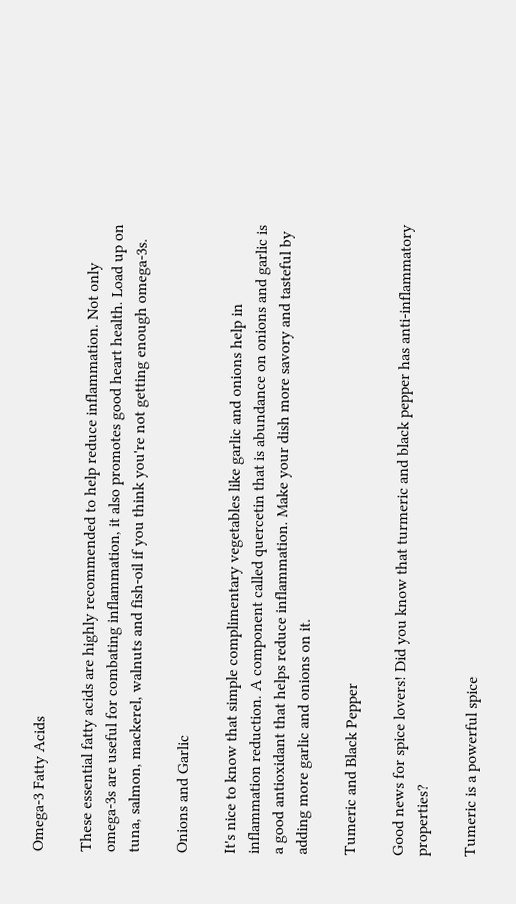Omega-3 Fatty Acids

These essential fatty acids are highly recommended to help reduce inflammation. Not only omega-3s are useful for combating inflammation, it also promotes good heart health. Load up on tuna, salmon, mackerel, walnuts and fish-oil if you think you're not getting enough omega-3s.

Onions and Garlic

It's nice to know that simple complimentary vegetables like garlic and onions help in inflammation reduction. A component called quercetin that is abundance on onions and garlic is a good antioxidant that helps reduce inflammation. Make your dish more savory and tasteful by adding more garlic and onions on it.

Tumeric and Black Pepper

Good news for spice lovers! Did you know that turmeric and black pepper has anti-inflammatory properties?

Tumeric is a powerful spice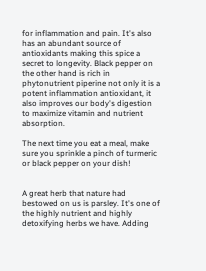for inflammation and pain. It's also has an abundant source of antioxidants making this spice a secret to longevity. Black pepper on the other hand is rich in phytonutrient piperine not only it is a potent inflammation antioxidant, it also improves our body's digestion to maximize vitamin and nutrient absorption.

The next time you eat a meal, make sure you sprinkle a pinch of turmeric or black pepper on your dish!


A great herb that nature had bestowed on us is parsley. It's one of the highly nutrient and highly detoxifying herbs we have. Adding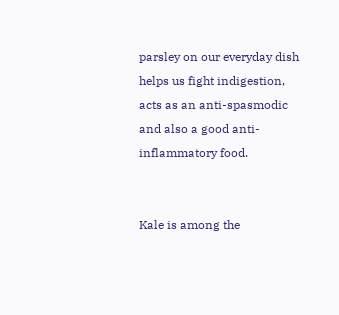parsley on our everyday dish helps us fight indigestion, acts as an anti-spasmodic and also a good anti-inflammatory food.


Kale is among the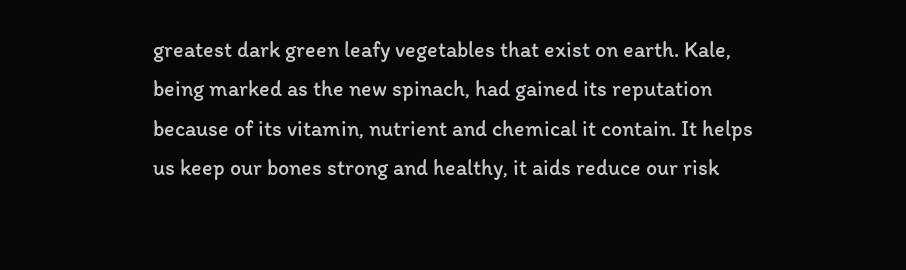greatest dark green leafy vegetables that exist on earth. Kale, being marked as the new spinach, had gained its reputation because of its vitamin, nutrient and chemical it contain. It helps us keep our bones strong and healthy, it aids reduce our risk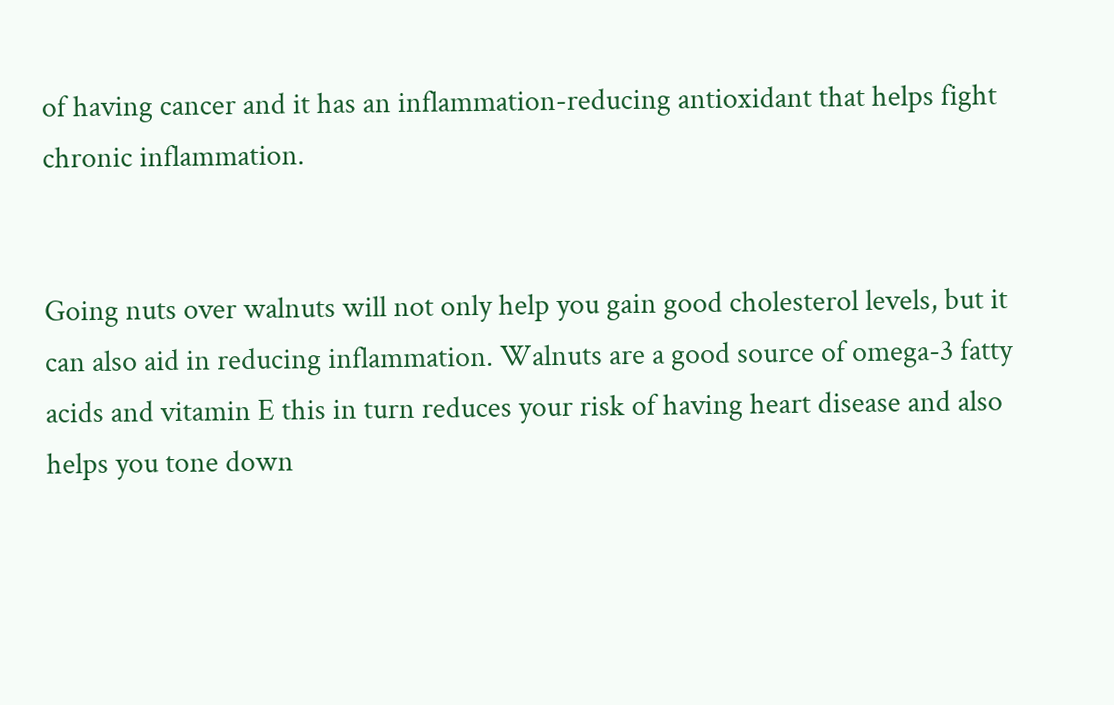of having cancer and it has an inflammation-reducing antioxidant that helps fight chronic inflammation.


Going nuts over walnuts will not only help you gain good cholesterol levels, but it can also aid in reducing inflammation. Walnuts are a good source of omega-3 fatty acids and vitamin E this in turn reduces your risk of having heart disease and also helps you tone down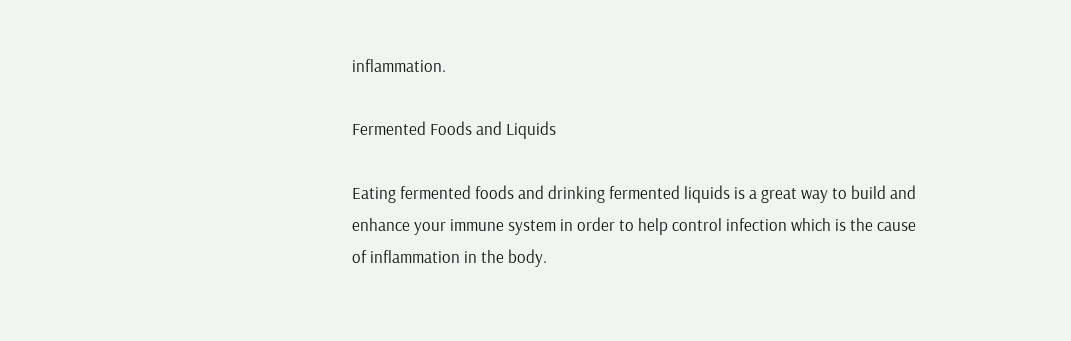inflammation.

Fermented Foods and Liquids

Eating fermented foods and drinking fermented liquids is a great way to build and enhance your immune system in order to help control infection which is the cause of inflammation in the body.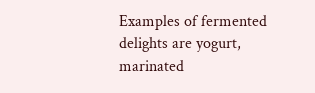Examples of fermented delights are yogurt, marinated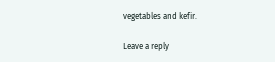vegetables and kefir.

Leave a reply